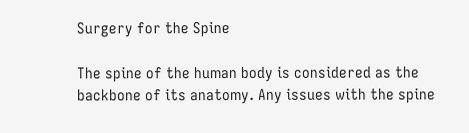Surgery for the Spine

The spine of the human body is considered as the backbone of its anatomy. Any issues with the spine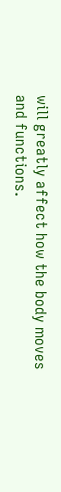will greatly affect how the body moves and functions.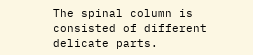The spinal column is consisted of different delicate parts.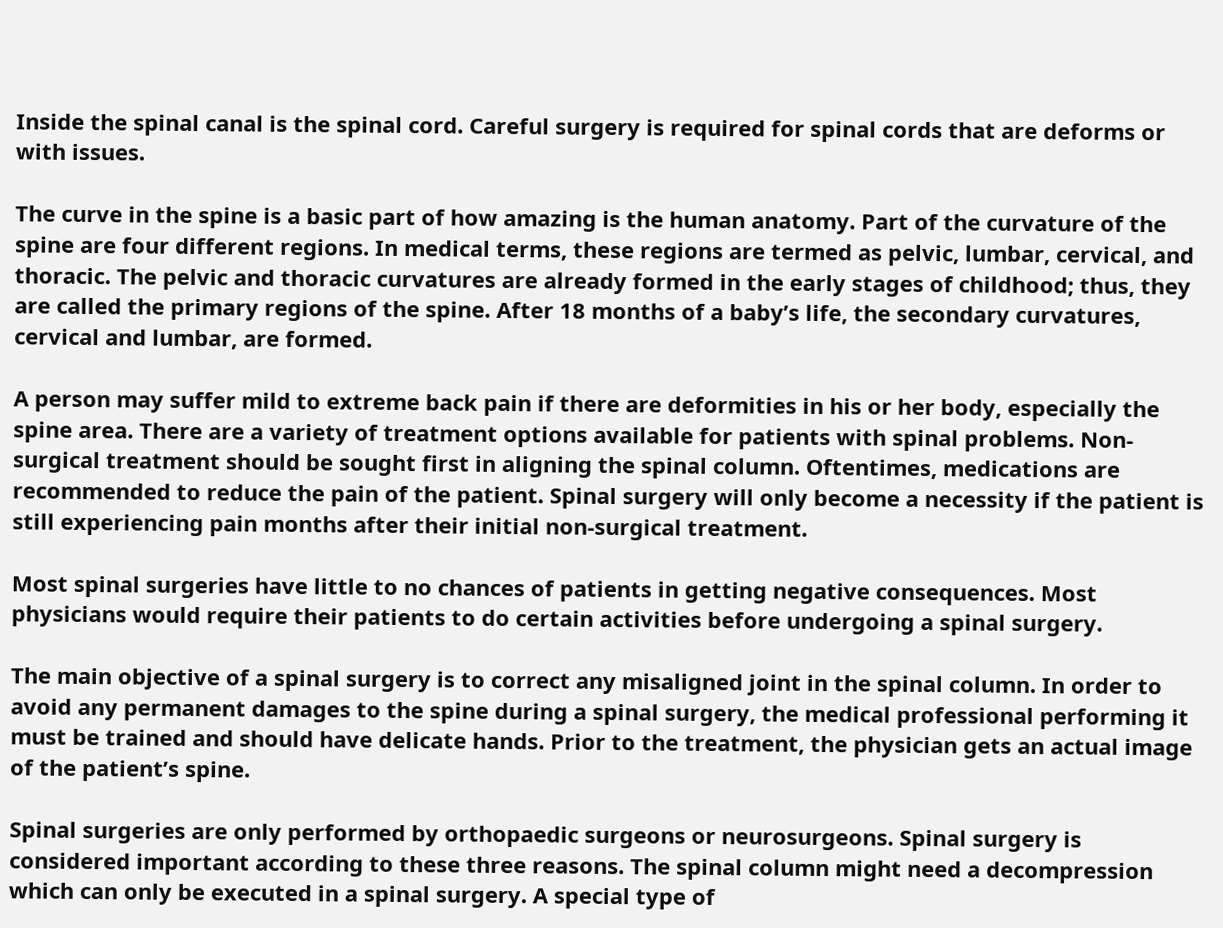Inside the spinal canal is the spinal cord. Careful surgery is required for spinal cords that are deforms or with issues.

The curve in the spine is a basic part of how amazing is the human anatomy. Part of the curvature of the spine are four different regions. In medical terms, these regions are termed as pelvic, lumbar, cervical, and thoracic. The pelvic and thoracic curvatures are already formed in the early stages of childhood; thus, they are called the primary regions of the spine. After 18 months of a baby’s life, the secondary curvatures, cervical and lumbar, are formed.

A person may suffer mild to extreme back pain if there are deformities in his or her body, especially the spine area. There are a variety of treatment options available for patients with spinal problems. Non-surgical treatment should be sought first in aligning the spinal column. Oftentimes, medications are recommended to reduce the pain of the patient. Spinal surgery will only become a necessity if the patient is still experiencing pain months after their initial non-surgical treatment.

Most spinal surgeries have little to no chances of patients in getting negative consequences. Most physicians would require their patients to do certain activities before undergoing a spinal surgery.

The main objective of a spinal surgery is to correct any misaligned joint in the spinal column. In order to avoid any permanent damages to the spine during a spinal surgery, the medical professional performing it must be trained and should have delicate hands. Prior to the treatment, the physician gets an actual image of the patient’s spine.

Spinal surgeries are only performed by orthopaedic surgeons or neurosurgeons. Spinal surgery is considered important according to these three reasons. The spinal column might need a decompression which can only be executed in a spinal surgery. A special type of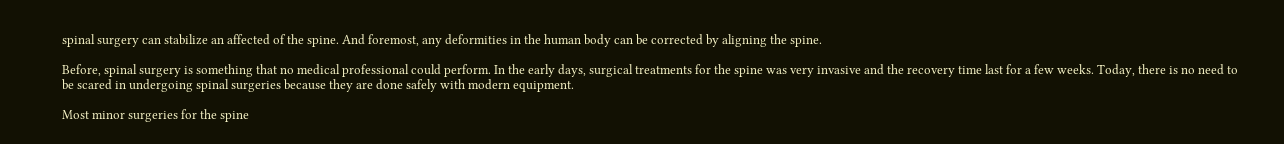spinal surgery can stabilize an affected of the spine. And foremost, any deformities in the human body can be corrected by aligning the spine.

Before, spinal surgery is something that no medical professional could perform. In the early days, surgical treatments for the spine was very invasive and the recovery time last for a few weeks. Today, there is no need to be scared in undergoing spinal surgeries because they are done safely with modern equipment.

Most minor surgeries for the spine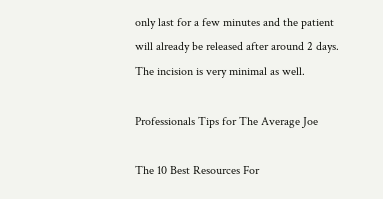only last for a few minutes and the patient will already be released after around 2 days. The incision is very minimal as well.

Professionals Tips for The Average Joe

The 10 Best Resources For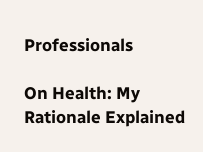Professionals

On Health: My Rationale Explained